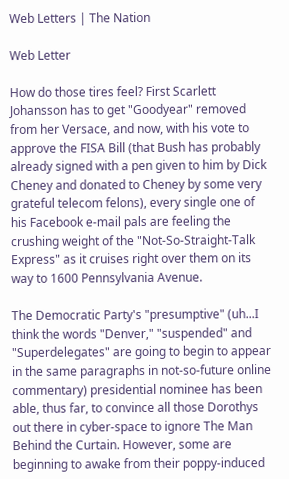Web Letters | The Nation

Web Letter

How do those tires feel? First Scarlett Johansson has to get "Goodyear" removed from her Versace, and now, with his vote to approve the FISA Bill (that Bush has probably already signed with a pen given to him by Dick Cheney and donated to Cheney by some very grateful telecom felons), every single one of his Facebook e-mail pals are feeling the crushing weight of the "Not-So-Straight-Talk Express" as it cruises right over them on its way to 1600 Pennsylvania Avenue.

The Democratic Party's "presumptive" (uh...I think the words "Denver," "suspended" and "Superdelegates" are going to begin to appear in the same paragraphs in not-so-future online commentary) presidential nominee has been able, thus far, to convince all those Dorothys out there in cyber-space to ignore The Man Behind the Curtain. However, some are beginning to awake from their poppy-induced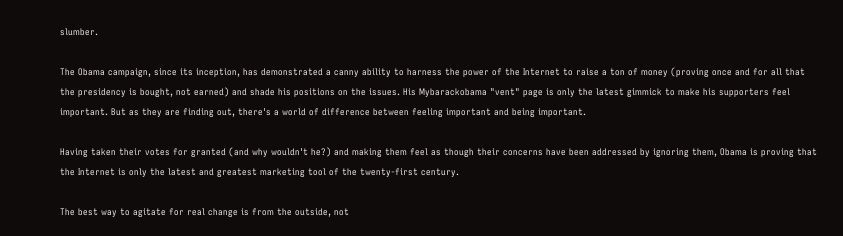slumber.

The Obama campaign, since its inception, has demonstrated a canny ability to harness the power of the Internet to raise a ton of money (proving once and for all that the presidency is bought, not earned) and shade his positions on the issues. His Mybarackobama "vent" page is only the latest gimmick to make his supporters feel important. But as they are finding out, there's a world of difference between feeling important and being important.

Having taken their votes for granted (and why wouldn't he?) and making them feel as though their concerns have been addressed by ignoring them, Obama is proving that the Internet is only the latest and greatest marketing tool of the twenty-first century.

The best way to agitate for real change is from the outside, not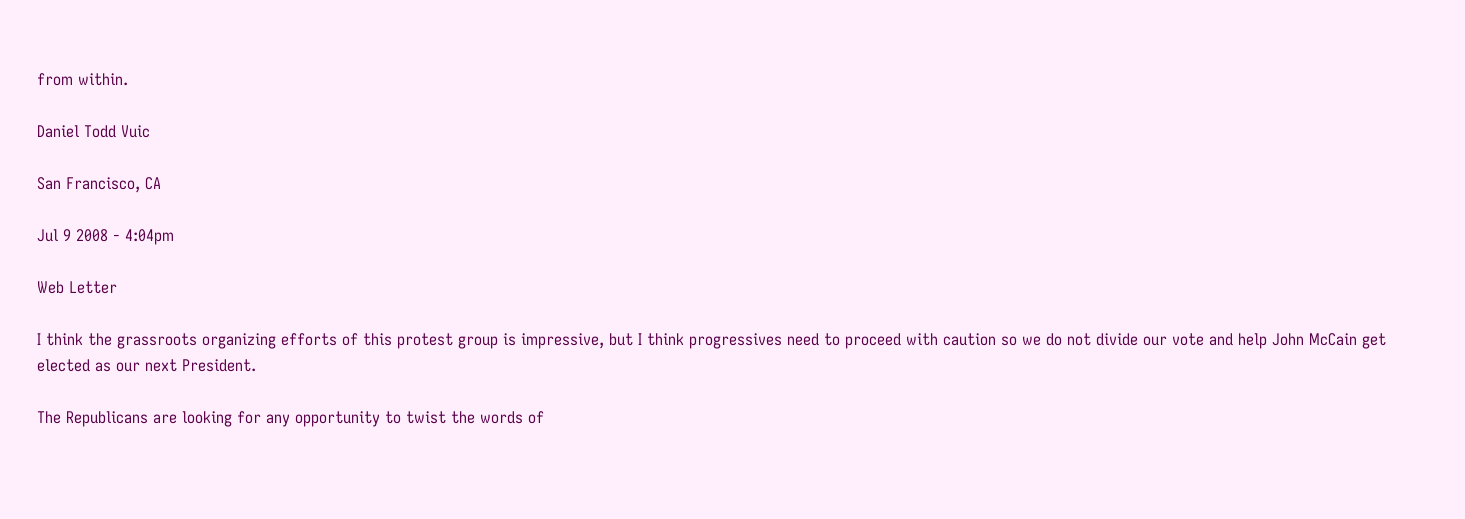from within.

Daniel Todd Vuic

San Francisco, CA

Jul 9 2008 - 4:04pm

Web Letter

I think the grassroots organizing efforts of this protest group is impressive, but I think progressives need to proceed with caution so we do not divide our vote and help John McCain get elected as our next President.

The Republicans are looking for any opportunity to twist the words of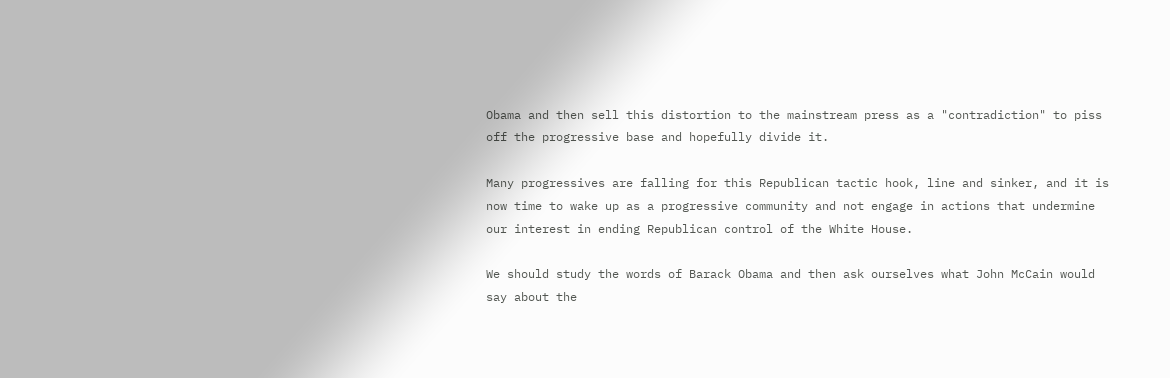Obama and then sell this distortion to the mainstream press as a "contradiction" to piss off the progressive base and hopefully divide it.

Many progressives are falling for this Republican tactic hook, line and sinker, and it is now time to wake up as a progressive community and not engage in actions that undermine our interest in ending Republican control of the White House.

We should study the words of Barack Obama and then ask ourselves what John McCain would say about the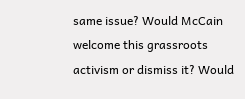same issue? Would McCain welcome this grassroots activism or dismiss it? Would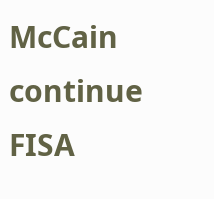McCain continue FISA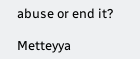abuse or end it?

Metteyya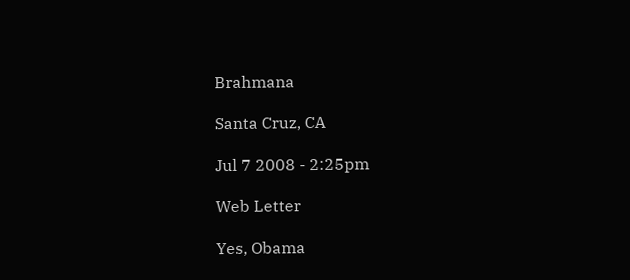Brahmana

Santa Cruz, CA

Jul 7 2008 - 2:25pm

Web Letter

Yes, Obama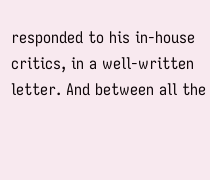responded to his in-house critics, in a well-written letter. And between all the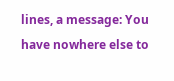lines, a message: You have nowhere else to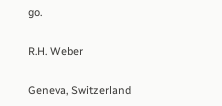go.

R.H. Weber

Geneva, Switzerland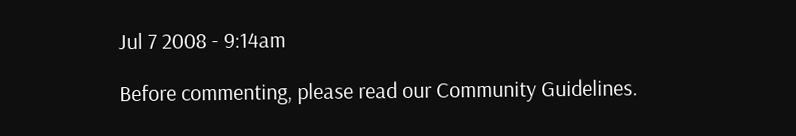Jul 7 2008 - 9:14am

Before commenting, please read our Community Guidelines.